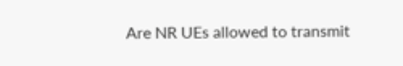Are NR UEs allowed to transmit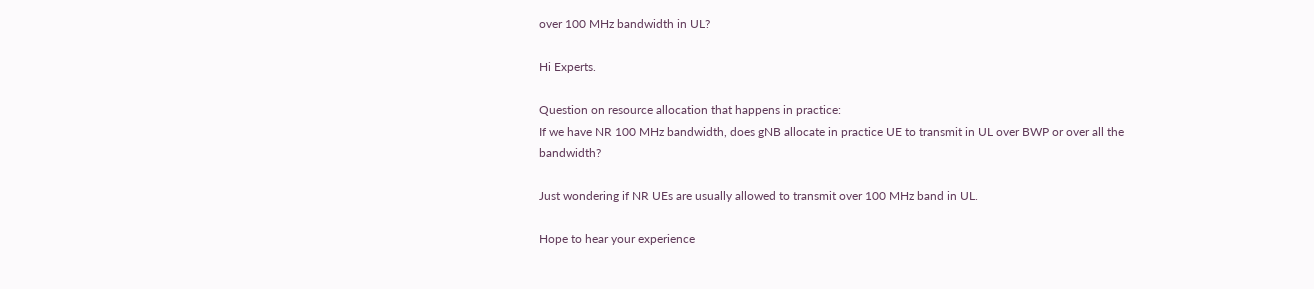over 100 MHz bandwidth in UL?

Hi Experts.

Question on resource allocation that happens in practice:
If we have NR 100 MHz bandwidth, does gNB allocate in practice UE to transmit in UL over BWP or over all the bandwidth?

Just wondering if NR UEs are usually allowed to transmit over 100 MHz band in UL.

Hope to hear your experience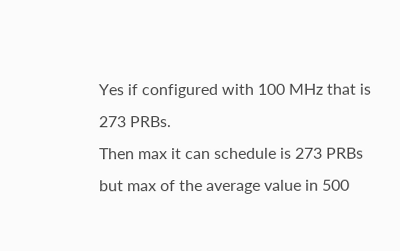Yes if configured with 100 MHz that is 273 PRBs.
Then max it can schedule is 273 PRBs but max of the average value in 500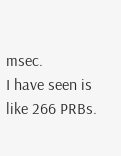msec.
I have seen is like 266 PRBs.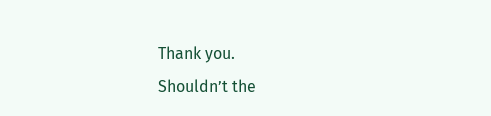Thank you.
Shouldn’t the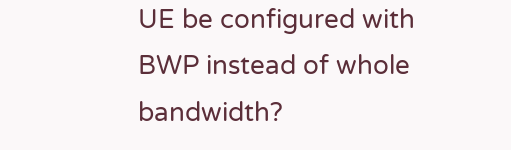UE be configured with BWP instead of whole bandwidth?